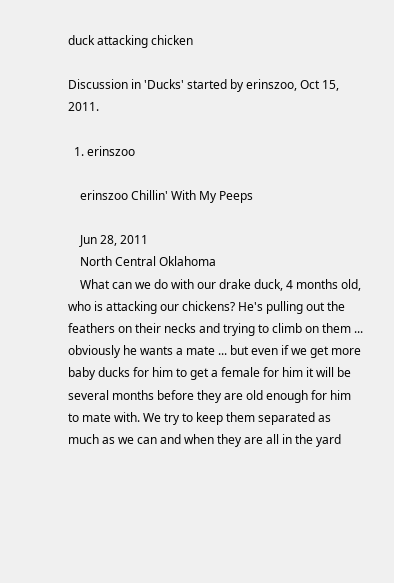duck attacking chicken

Discussion in 'Ducks' started by erinszoo, Oct 15, 2011.

  1. erinszoo

    erinszoo Chillin' With My Peeps

    Jun 28, 2011
    North Central Oklahoma
    What can we do with our drake duck, 4 months old, who is attacking our chickens? He's pulling out the feathers on their necks and trying to climb on them ... obviously he wants a mate ... but even if we get more baby ducks for him to get a female for him it will be several months before they are old enough for him to mate with. We try to keep them separated as much as we can and when they are all in the yard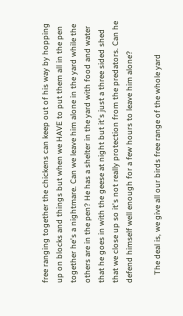free ranging together the chickens can keep out of his way by hopping up on blocks and things but when we HAVE to put them all in the pen together he's a nightmare. Can we leave him alone in the yard while the others are in the pen? He has a shelter in the yard with food and water that he goes in with the geese at night but it's just a three sided shed that we close up so it's not really protection from the predators. Can he defend himself well enough for a few hours to leave him alone?

    The deal is, we give all our birds free range of the whole yard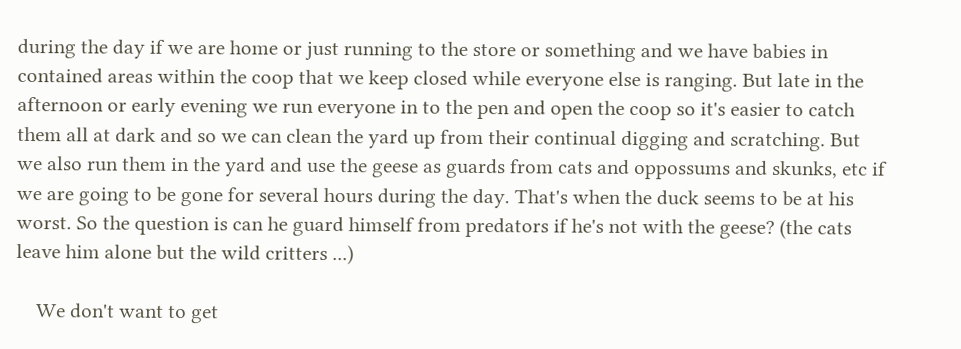during the day if we are home or just running to the store or something and we have babies in contained areas within the coop that we keep closed while everyone else is ranging. But late in the afternoon or early evening we run everyone in to the pen and open the coop so it's easier to catch them all at dark and so we can clean the yard up from their continual digging and scratching. But we also run them in the yard and use the geese as guards from cats and oppossums and skunks, etc if we are going to be gone for several hours during the day. That's when the duck seems to be at his worst. So the question is can he guard himself from predators if he's not with the geese? (the cats leave him alone but the wild critters ...)

    We don't want to get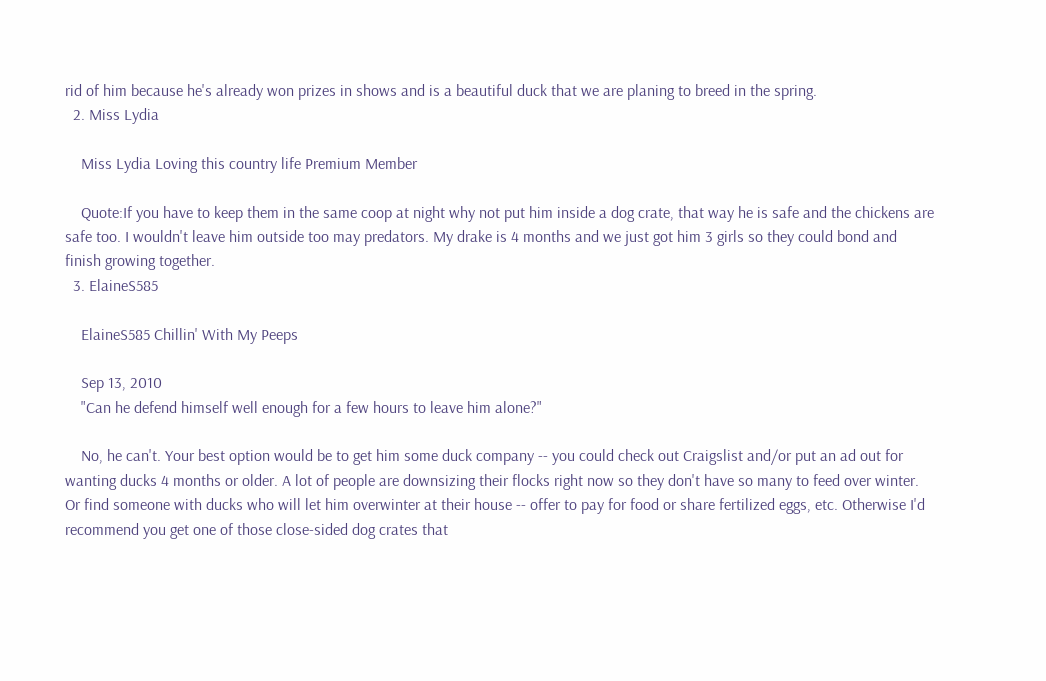rid of him because he's already won prizes in shows and is a beautiful duck that we are planing to breed in the spring.
  2. Miss Lydia

    Miss Lydia Loving this country life Premium Member

    Quote:If you have to keep them in the same coop at night why not put him inside a dog crate, that way he is safe and the chickens are safe too. I wouldn't leave him outside too may predators. My drake is 4 months and we just got him 3 girls so they could bond and finish growing together.
  3. ElaineS585

    ElaineS585 Chillin' With My Peeps

    Sep 13, 2010
    "Can he defend himself well enough for a few hours to leave him alone?"

    No, he can't. Your best option would be to get him some duck company -- you could check out Craigslist and/or put an ad out for wanting ducks 4 months or older. A lot of people are downsizing their flocks right now so they don't have so many to feed over winter. Or find someone with ducks who will let him overwinter at their house -- offer to pay for food or share fertilized eggs, etc. Otherwise I'd recommend you get one of those close-sided dog crates that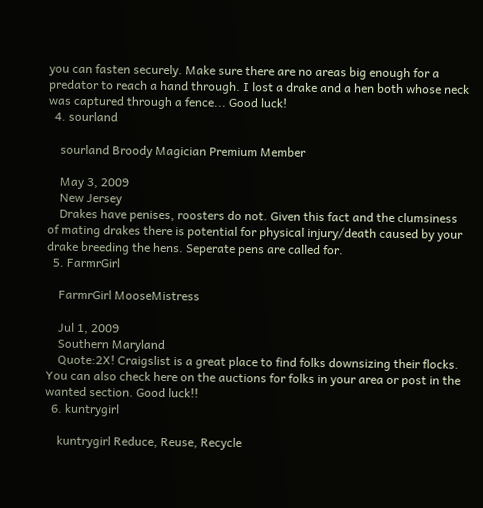you can fasten securely. Make sure there are no areas big enough for a predator to reach a hand through. I lost a drake and a hen both whose neck was captured through a fence... Good luck!
  4. sourland

    sourland Broody Magician Premium Member

    May 3, 2009
    New Jersey
    Drakes have penises, roosters do not. Given this fact and the clumsiness of mating drakes there is potential for physical injury/death caused by your drake breeding the hens. Seperate pens are called for.
  5. FarmrGirl

    FarmrGirl MooseMistress

    Jul 1, 2009
    Southern Maryland
    Quote:2X! Craigslist is a great place to find folks downsizing their flocks. You can also check here on the auctions for folks in your area or post in the wanted section. Good luck!!
  6. kuntrygirl

    kuntrygirl Reduce, Reuse, Recycle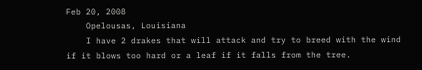Feb 20, 2008
    Opelousas, Louisiana
    I have 2 drakes that will attack and try to breed with the wind if it blows too hard or a leaf if it falls from the tree.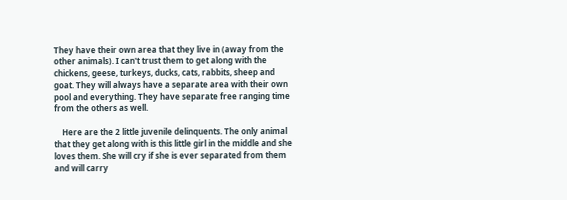They have their own area that they live in (away from the other animals). I can't trust them to get along with the chickens, geese, turkeys, ducks, cats, rabbits, sheep and goat. They will always have a separate area with their own pool and everything. They have separate free ranging time from the others as well.

    Here are the 2 little juvenile delinquents. The only animal that they get along with is this little girl in the middle and she loves them. She will cry if she is ever separated from them and will carry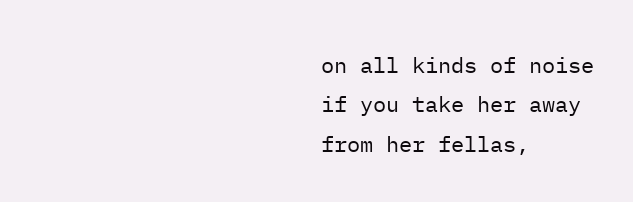on all kinds of noise if you take her away from her fellas,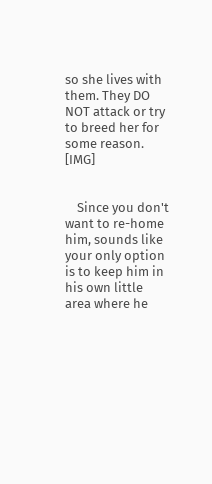so she lives with them. They DO NOT attack or try to breed her for some reason. [IMG]


    Since you don't want to re-home him, sounds like your only option is to keep him in his own little area where he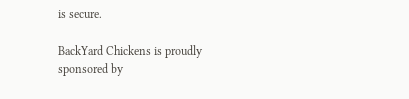is secure.

BackYard Chickens is proudly sponsored by